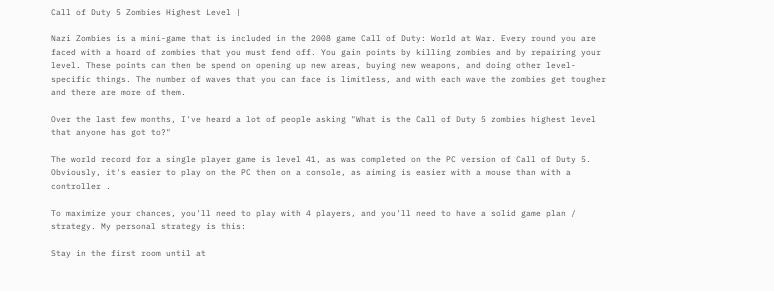Call of Duty 5 Zombies Highest Level |

Nazi Zombies is a mini-game that is included in the 2008 game Call of Duty: World at War. Every round you are faced with a hoard of zombies that you must fend off. You gain points by killing zombies and by repairing your level. These points can then be spend on opening up new areas, buying new weapons, and doing other level-specific things. The number of waves that you can face is limitless, and with each wave the zombies get tougher and there are more of them.

Over the last few months, I've heard a lot of people asking "What is the Call of Duty 5 zombies highest level that anyone has got to?"

The world record for a single player game is level 41, as was completed on the PC version of Call of Duty 5. Obviously, it's easier to play on the PC then on a console, as aiming is easier with a mouse than with a controller .

To maximize your chances, you'll need to play with 4 players, and you'll need to have a solid game plan / strategy. My personal strategy is this:

Stay in the first room until at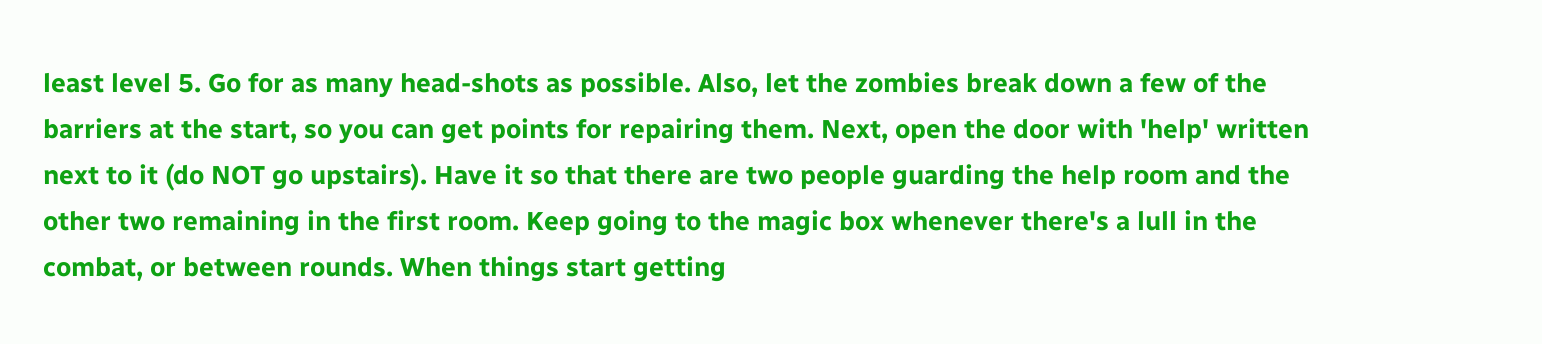least level 5. Go for as many head-shots as possible. Also, let the zombies break down a few of the barriers at the start, so you can get points for repairing them. Next, open the door with 'help' written next to it (do NOT go upstairs). Have it so that there are two people guarding the help room and the other two remaining in the first room. Keep going to the magic box whenever there's a lull in the combat, or between rounds. When things start getting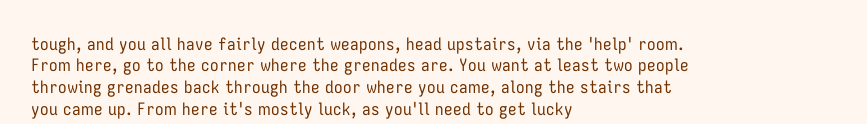tough, and you all have fairly decent weapons, head upstairs, via the 'help' room. From here, go to the corner where the grenades are. You want at least two people throwing grenades back through the door where you came, along the stairs that you came up. From here it's mostly luck, as you'll need to get lucky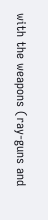with the weapons (ray-guns and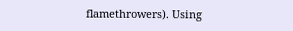flamethrowers). Using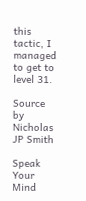this tactic, I managed to get to level 31.

Source by Nicholas JP Smith

Speak Your Mind